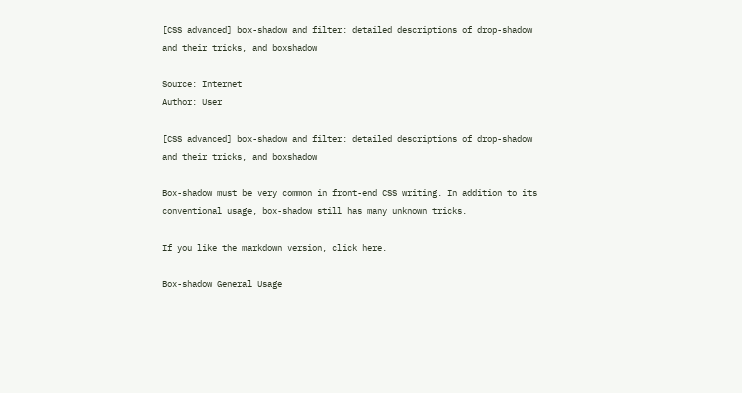[CSS advanced] box-shadow and filter: detailed descriptions of drop-shadow and their tricks, and boxshadow

Source: Internet
Author: User

[CSS advanced] box-shadow and filter: detailed descriptions of drop-shadow and their tricks, and boxshadow

Box-shadow must be very common in front-end CSS writing. In addition to its conventional usage, box-shadow still has many unknown tricks.

If you like the markdown version, click here.

Box-shadow General Usage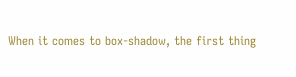When it comes to box-shadow, the first thing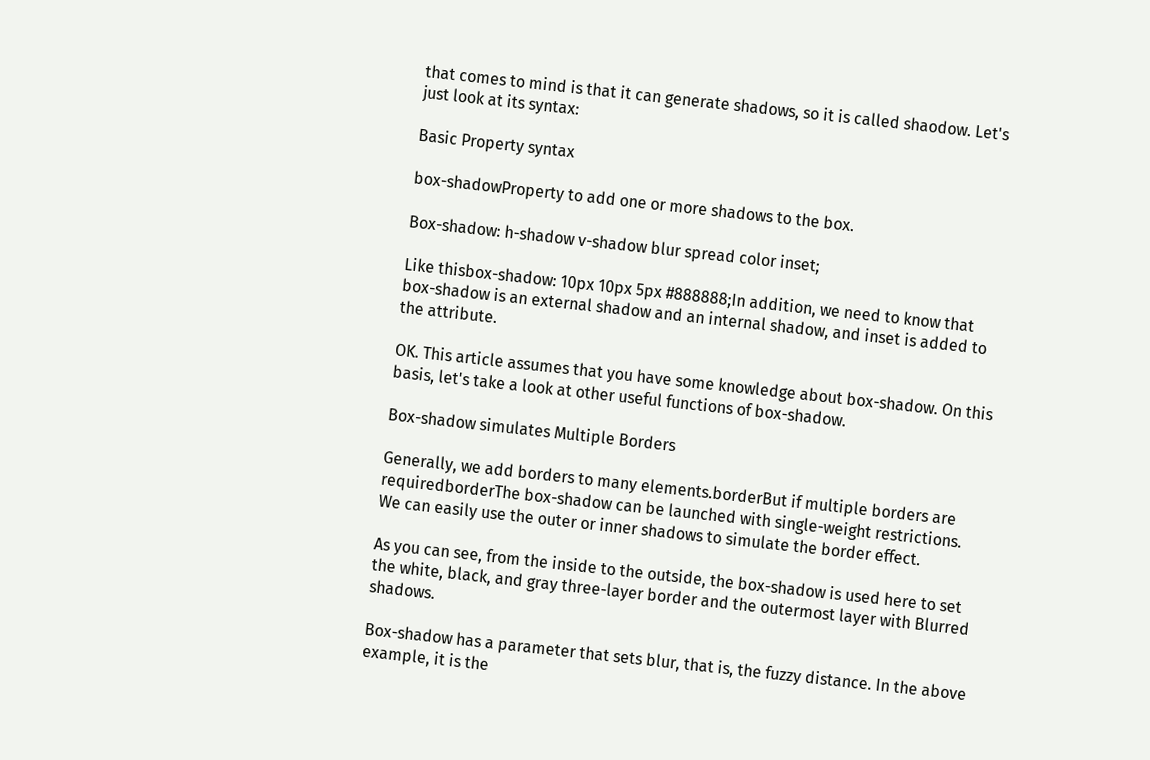that comes to mind is that it can generate shadows, so it is called shaodow. Let's just look at its syntax:

Basic Property syntax

box-shadowProperty to add one or more shadows to the box.

Box-shadow: h-shadow v-shadow blur spread color inset;

Like thisbox-shadow: 10px 10px 5px #888888;In addition, we need to know that box-shadow is an external shadow and an internal shadow, and inset is added to the attribute.

OK. This article assumes that you have some knowledge about box-shadow. On this basis, let's take a look at other useful functions of box-shadow.

Box-shadow simulates Multiple Borders

Generally, we add borders to many elements.borderBut if multiple borders are requiredborderThe box-shadow can be launched with single-weight restrictions. We can easily use the outer or inner shadows to simulate the border effect.

As you can see, from the inside to the outside, the box-shadow is used here to set the white, black, and gray three-layer border and the outermost layer with Blurred shadows.

Box-shadow has a parameter that sets blur, that is, the fuzzy distance. In the above example, it is the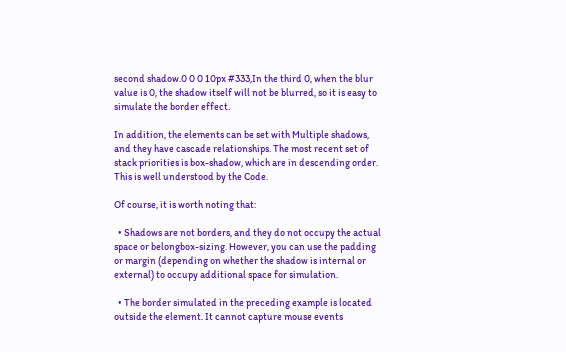second shadow.0 0 0 10px #333,In the third 0, when the blur value is 0, the shadow itself will not be blurred, so it is easy to simulate the border effect.

In addition, the elements can be set with Multiple shadows, and they have cascade relationships. The most recent set of stack priorities is box-shadow, which are in descending order. This is well understood by the Code.

Of course, it is worth noting that:

  • Shadows are not borders, and they do not occupy the actual space or belongbox-sizing. However, you can use the padding or margin (depending on whether the shadow is internal or external) to occupy additional space for simulation.

  • The border simulated in the preceding example is located outside the element. It cannot capture mouse events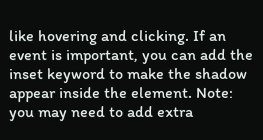like hovering and clicking. If an event is important, you can add the inset keyword to make the shadow appear inside the element. Note: you may need to add extra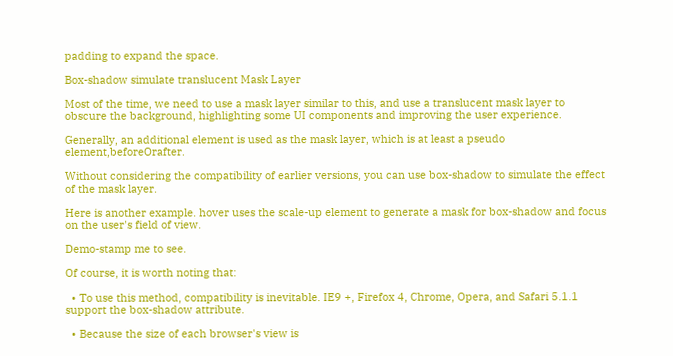padding to expand the space.

Box-shadow simulate translucent Mask Layer

Most of the time, we need to use a mask layer similar to this, and use a translucent mask layer to obscure the background, highlighting some UI components and improving the user experience.

Generally, an additional element is used as the mask layer, which is at least a pseudo element,beforeOrafter.

Without considering the compatibility of earlier versions, you can use box-shadow to simulate the effect of the mask layer.

Here is another example. hover uses the scale-up element to generate a mask for box-shadow and focus on the user's field of view.

Demo-stamp me to see.

Of course, it is worth noting that:

  • To use this method, compatibility is inevitable. IE9 +, Firefox 4, Chrome, Opera, and Safari 5.1.1 support the box-shadow attribute.

  • Because the size of each browser's view is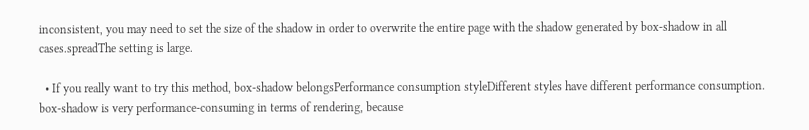inconsistent, you may need to set the size of the shadow in order to overwrite the entire page with the shadow generated by box-shadow in all cases.spreadThe setting is large.

  • If you really want to try this method, box-shadow belongsPerformance consumption styleDifferent styles have different performance consumption. box-shadow is very performance-consuming in terms of rendering, because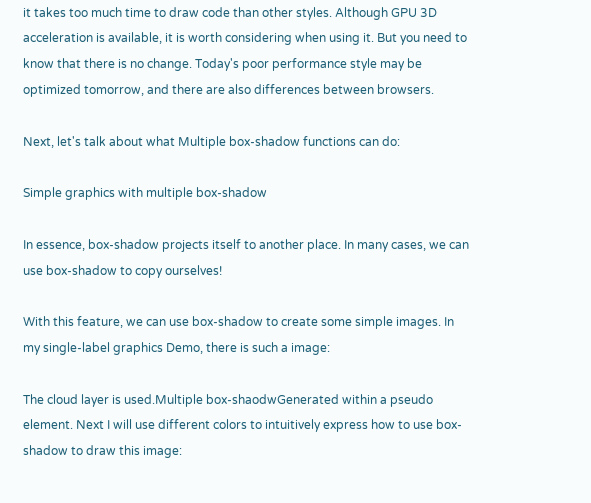it takes too much time to draw code than other styles. Although GPU 3D acceleration is available, it is worth considering when using it. But you need to know that there is no change. Today's poor performance style may be optimized tomorrow, and there are also differences between browsers.

Next, let's talk about what Multiple box-shadow functions can do:

Simple graphics with multiple box-shadow

In essence, box-shadow projects itself to another place. In many cases, we can use box-shadow to copy ourselves!

With this feature, we can use box-shadow to create some simple images. In my single-label graphics Demo, there is such a image:

The cloud layer is used.Multiple box-shaodwGenerated within a pseudo element. Next I will use different colors to intuitively express how to use box-shadow to draw this image: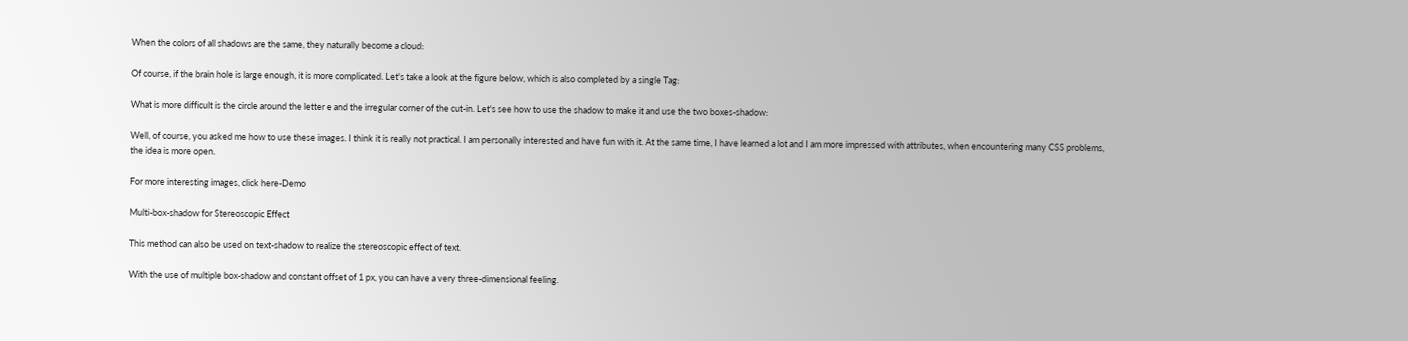When the colors of all shadows are the same, they naturally become a cloud:

Of course, if the brain hole is large enough, it is more complicated. Let's take a look at the figure below, which is also completed by a single Tag:

What is more difficult is the circle around the letter e and the irregular corner of the cut-in. Let's see how to use the shadow to make it and use the two boxes-shadow:

Well, of course, you asked me how to use these images. I think it is really not practical. I am personally interested and have fun with it. At the same time, I have learned a lot and I am more impressed with attributes, when encountering many CSS problems, the idea is more open.

For more interesting images, click here-Demo

Multi-box-shadow for Stereoscopic Effect

This method can also be used on text-shadow to realize the stereoscopic effect of text.

With the use of multiple box-shadow and constant offset of 1 px, you can have a very three-dimensional feeling.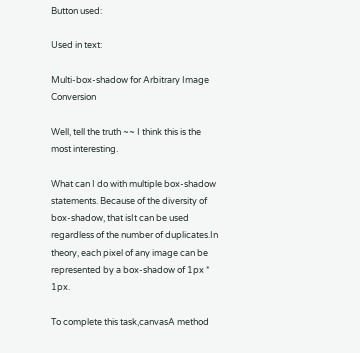Button used:

Used in text:

Multi-box-shadow for Arbitrary Image Conversion

Well, tell the truth ~~ I think this is the most interesting.

What can I do with multiple box-shadow statements. Because of the diversity of box-shadow, that isIt can be used regardless of the number of duplicates.In theory, each pixel of any image can be represented by a box-shadow of 1px * 1px.

To complete this task,canvasA method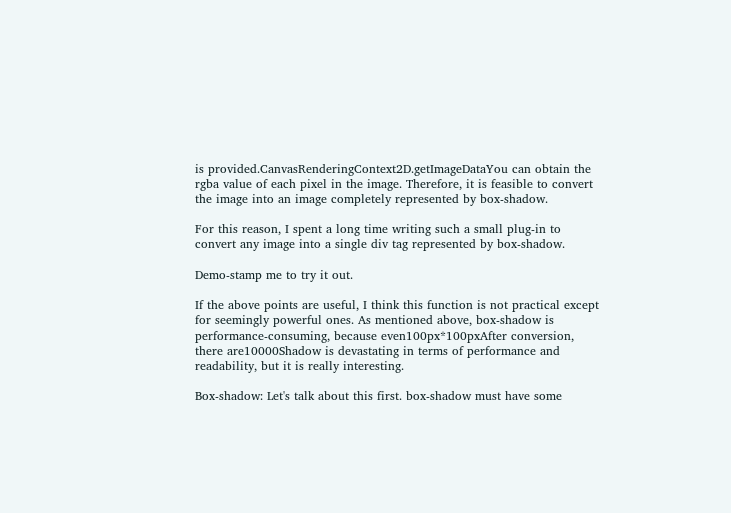is provided.CanvasRenderingContext2D.getImageDataYou can obtain the rgba value of each pixel in the image. Therefore, it is feasible to convert the image into an image completely represented by box-shadow.

For this reason, I spent a long time writing such a small plug-in to convert any image into a single div tag represented by box-shadow.

Demo-stamp me to try it out.

If the above points are useful, I think this function is not practical except for seemingly powerful ones. As mentioned above, box-shadow is performance-consuming, because even100px*100pxAfter conversion, there are10000Shadow is devastating in terms of performance and readability, but it is really interesting.

Box-shadow: Let's talk about this first. box-shadow must have some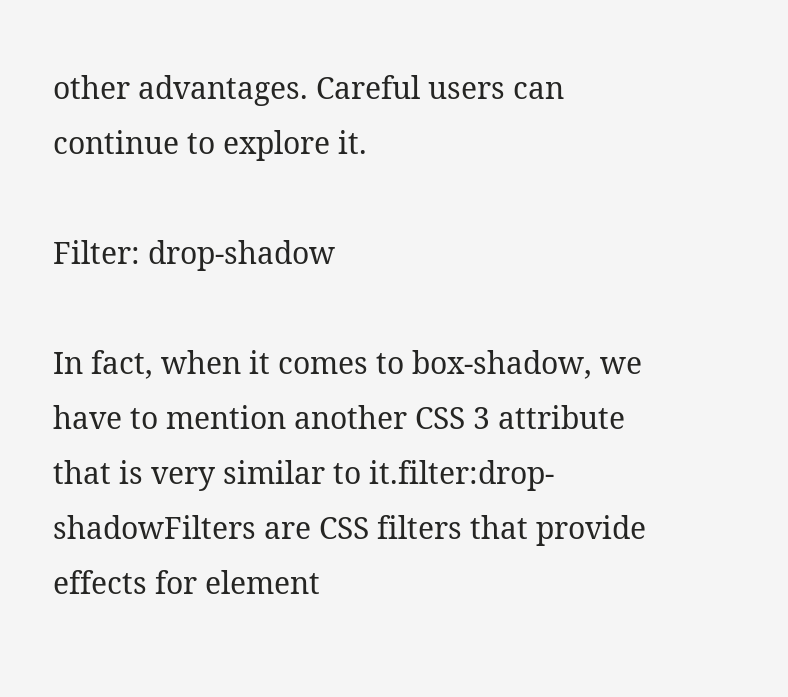other advantages. Careful users can continue to explore it.

Filter: drop-shadow

In fact, when it comes to box-shadow, we have to mention another CSS 3 attribute that is very similar to it.filter:drop-shadowFilters are CSS filters that provide effects for element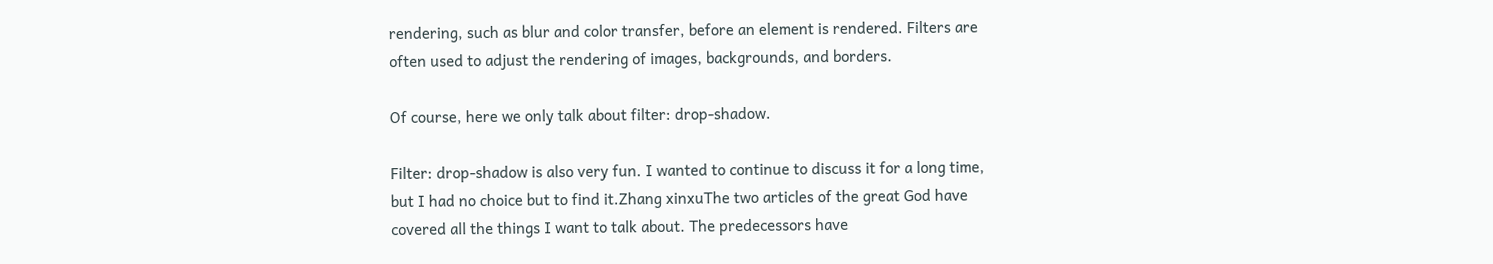rendering, such as blur and color transfer, before an element is rendered. Filters are often used to adjust the rendering of images, backgrounds, and borders.

Of course, here we only talk about filter: drop-shadow.

Filter: drop-shadow is also very fun. I wanted to continue to discuss it for a long time, but I had no choice but to find it.Zhang xinxuThe two articles of the great God have covered all the things I want to talk about. The predecessors have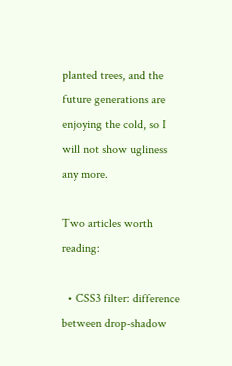planted trees, and the future generations are enjoying the cold, so I will not show ugliness any more.

Two articles worth reading:

  • CSS3 filter: difference between drop-shadow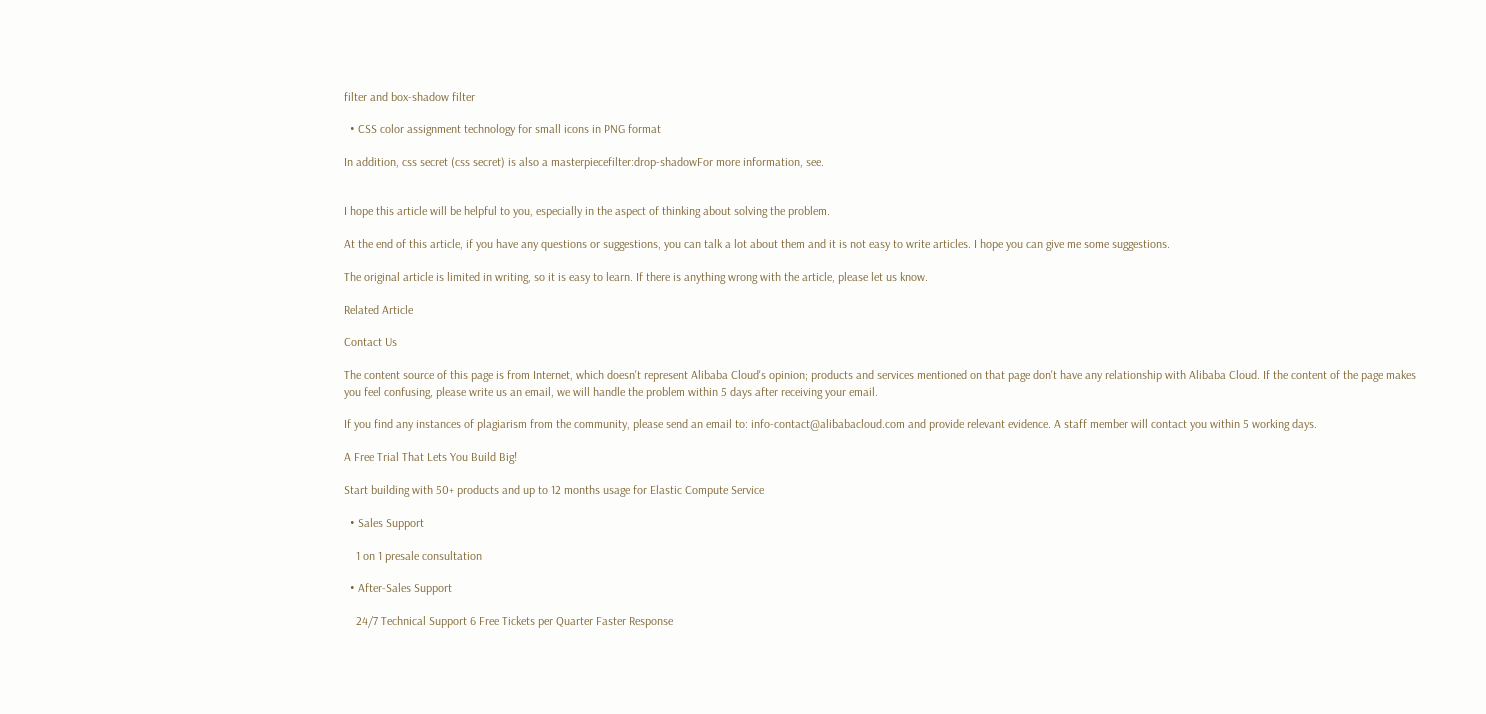filter and box-shadow filter

  • CSS color assignment technology for small icons in PNG format

In addition, css secret (css secret) is also a masterpiecefilter:drop-shadowFor more information, see.


I hope this article will be helpful to you, especially in the aspect of thinking about solving the problem.

At the end of this article, if you have any questions or suggestions, you can talk a lot about them and it is not easy to write articles. I hope you can give me some suggestions.

The original article is limited in writing, so it is easy to learn. If there is anything wrong with the article, please let us know.

Related Article

Contact Us

The content source of this page is from Internet, which doesn't represent Alibaba Cloud's opinion; products and services mentioned on that page don't have any relationship with Alibaba Cloud. If the content of the page makes you feel confusing, please write us an email, we will handle the problem within 5 days after receiving your email.

If you find any instances of plagiarism from the community, please send an email to: info-contact@alibabacloud.com and provide relevant evidence. A staff member will contact you within 5 working days.

A Free Trial That Lets You Build Big!

Start building with 50+ products and up to 12 months usage for Elastic Compute Service

  • Sales Support

    1 on 1 presale consultation

  • After-Sales Support

    24/7 Technical Support 6 Free Tickets per Quarter Faster Response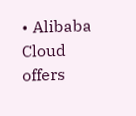• Alibaba Cloud offers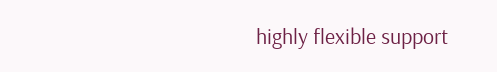highly flexible support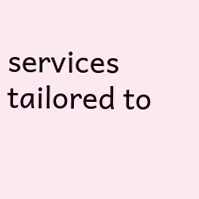services tailored to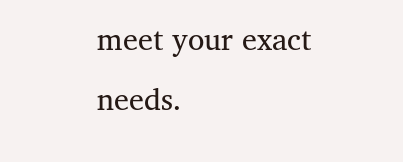meet your exact needs.